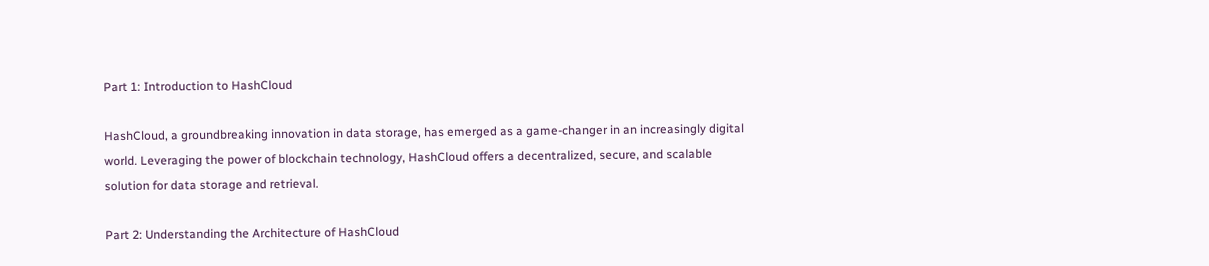Part 1: Introduction to HashCloud

HashCloud, a groundbreaking innovation in data storage, has emerged as a game-changer in an increasingly digital world. Leveraging the power of blockchain technology, HashCloud offers a decentralized, secure, and scalable solution for data storage and retrieval.

Part 2: Understanding the Architecture of HashCloud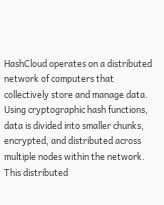HashCloud operates on a distributed network of computers that collectively store and manage data. Using cryptographic hash functions, data is divided into smaller chunks, encrypted, and distributed across multiple nodes within the network. This distributed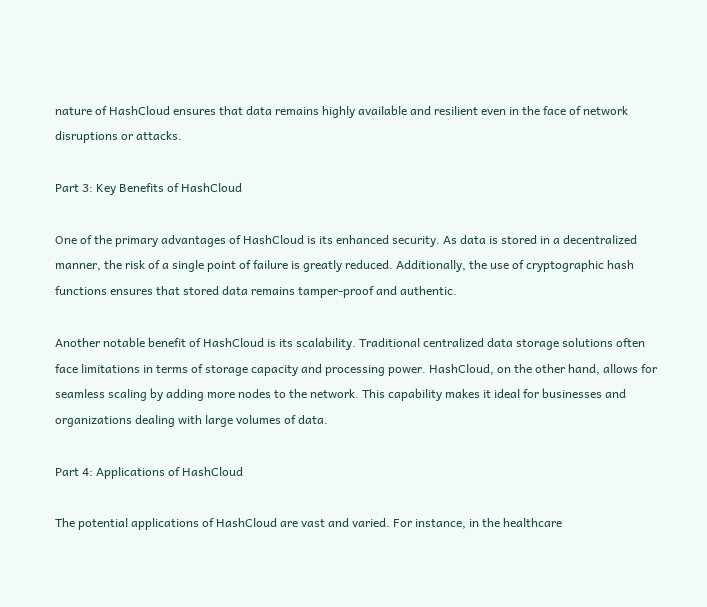nature of HashCloud ensures that data remains highly available and resilient even in the face of network disruptions or attacks.

Part 3: Key Benefits of HashCloud

One of the primary advantages of HashCloud is its enhanced security. As data is stored in a decentralized manner, the risk of a single point of failure is greatly reduced. Additionally, the use of cryptographic hash functions ensures that stored data remains tamper-proof and authentic.

Another notable benefit of HashCloud is its scalability. Traditional centralized data storage solutions often face limitations in terms of storage capacity and processing power. HashCloud, on the other hand, allows for seamless scaling by adding more nodes to the network. This capability makes it ideal for businesses and organizations dealing with large volumes of data.

Part 4: Applications of HashCloud

The potential applications of HashCloud are vast and varied. For instance, in the healthcare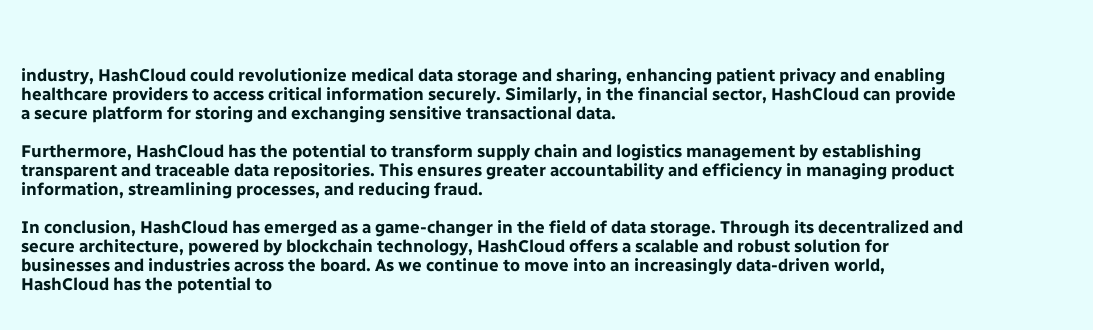industry, HashCloud could revolutionize medical data storage and sharing, enhancing patient privacy and enabling healthcare providers to access critical information securely. Similarly, in the financial sector, HashCloud can provide a secure platform for storing and exchanging sensitive transactional data.

Furthermore, HashCloud has the potential to transform supply chain and logistics management by establishing transparent and traceable data repositories. This ensures greater accountability and efficiency in managing product information, streamlining processes, and reducing fraud.

In conclusion, HashCloud has emerged as a game-changer in the field of data storage. Through its decentralized and secure architecture, powered by blockchain technology, HashCloud offers a scalable and robust solution for businesses and industries across the board. As we continue to move into an increasingly data-driven world, HashCloud has the potential to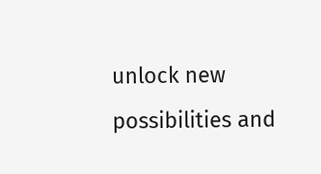unlock new possibilities and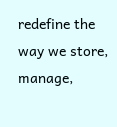redefine the way we store, manage,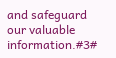and safeguard our valuable information.#3#